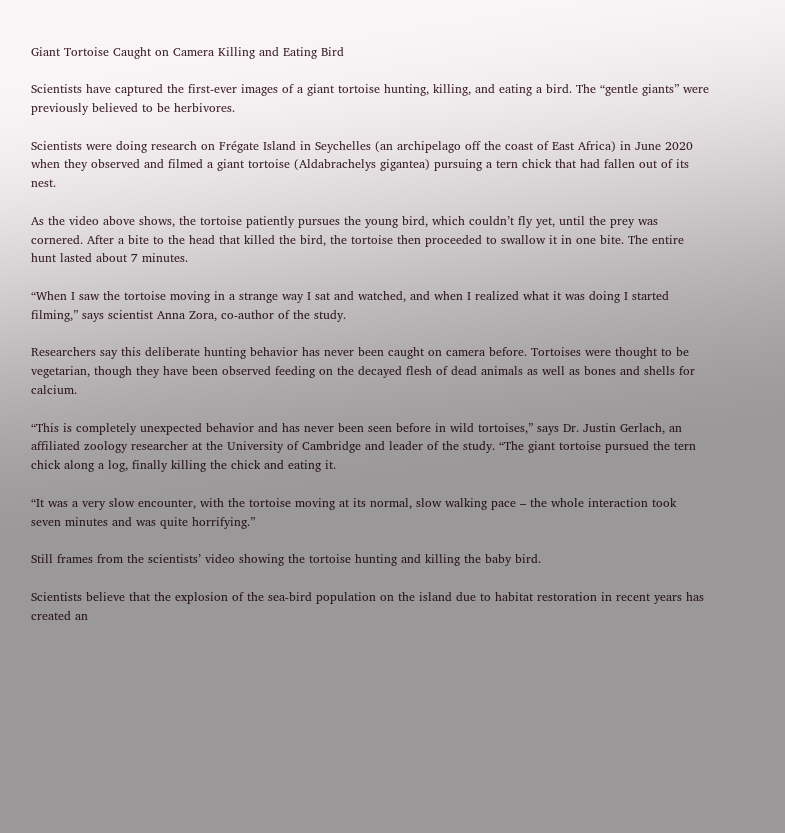Giant Tortoise Caught on Camera Killing and Eating Bird

Scientists have captured the first-ever images of a giant tortoise hunting, killing, and eating a bird. The “gentle giants” were previously believed to be herbivores.

Scientists were doing research on Frégate Island in Seychelles (an archipelago off the coast of East Africa) in June 2020 when they observed and filmed a giant tortoise (Aldabrachelys gigantea) pursuing a tern chick that had fallen out of its nest.

As the video above shows, the tortoise patiently pursues the young bird, which couldn’t fly yet, until the prey was cornered. After a bite to the head that killed the bird, the tortoise then proceeded to swallow it in one bite. The entire hunt lasted about 7 minutes.

“When I saw the tortoise moving in a strange way I sat and watched, and when I realized what it was doing I started filming,” says scientist Anna Zora, co-author of the study.

Researchers say this deliberate hunting behavior has never been caught on camera before. Tortoises were thought to be vegetarian, though they have been observed feeding on the decayed flesh of dead animals as well as bones and shells for calcium.

“This is completely unexpected behavior and has never been seen before in wild tortoises,” says Dr. Justin Gerlach, an affiliated zoology researcher at the University of Cambridge and leader of the study. “The giant tortoise pursued the tern chick along a log, finally killing the chick and eating it.

“It was a very slow encounter, with the tortoise moving at its normal, slow walking pace – the whole interaction took seven minutes and was quite horrifying.”

Still frames from the scientists’ video showing the tortoise hunting and killing the baby bird.

Scientists believe that the explosion of the sea-bird population on the island due to habitat restoration in recent years has created an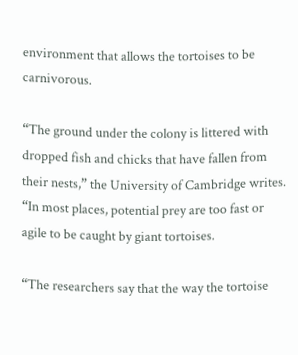environment that allows the tortoises to be carnivorous.

“The ground under the colony is littered with dropped fish and chicks that have fallen from their nests,” the University of Cambridge writes. “In most places, potential prey are too fast or agile to be caught by giant tortoises.

“The researchers say that the way the tortoise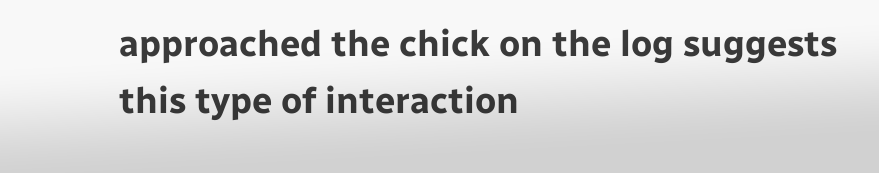approached the chick on the log suggests this type of interaction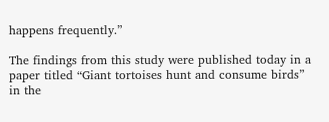happens frequently.”

The findings from this study were published today in a paper titled “Giant tortoises hunt and consume birds” in the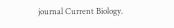journal Current Biology.